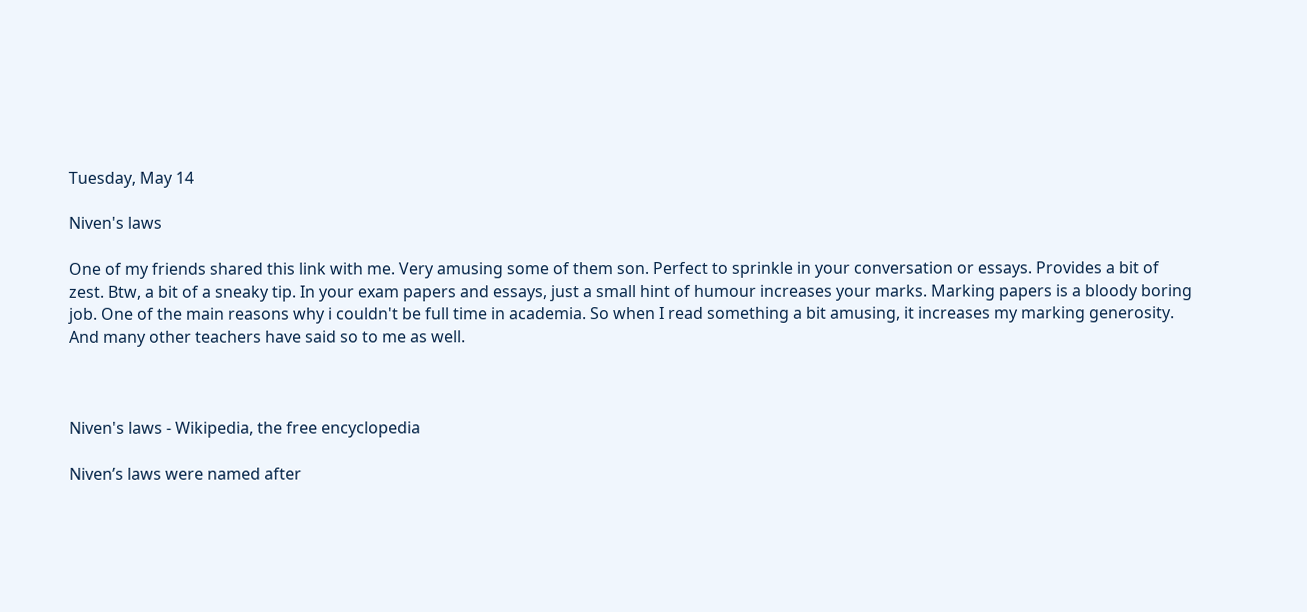Tuesday, May 14

Niven's laws

One of my friends shared this link with me. Very amusing some of them son. Perfect to sprinkle in your conversation or essays. Provides a bit of zest. Btw, a bit of a sneaky tip. In your exam papers and essays, just a small hint of humour increases your marks. Marking papers is a bloody boring job. One of the main reasons why i couldn't be full time in academia. So when I read something a bit amusing, it increases my marking generosity. And many other teachers have said so to me as well.



Niven's laws - Wikipedia, the free encyclopedia

Niven’s laws were named after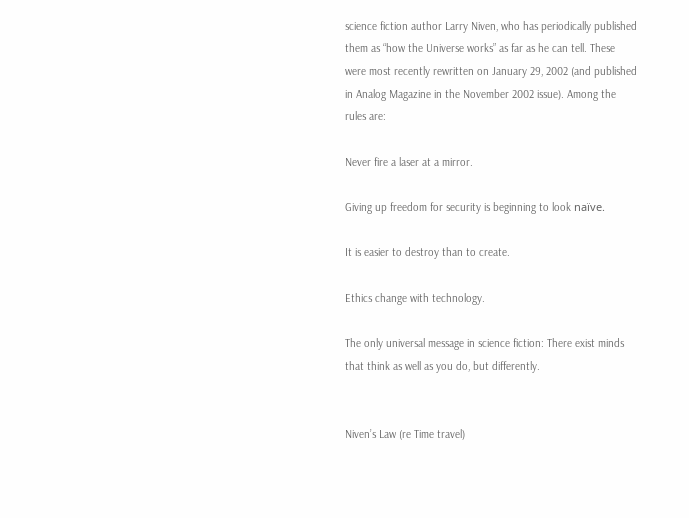science fiction author Larry Niven, who has periodically published them as “how the Universe works” as far as he can tell. These were most recently rewritten on January 29, 2002 (and published in Analog Magazine in the November 2002 issue). Among the rules are:

Never fire a laser at a mirror.

Giving up freedom for security is beginning to look naïve.

It is easier to destroy than to create.

Ethics change with technology.

The only universal message in science fiction: There exist minds that think as well as you do, but differently.


Niven’s Law (re Time travel)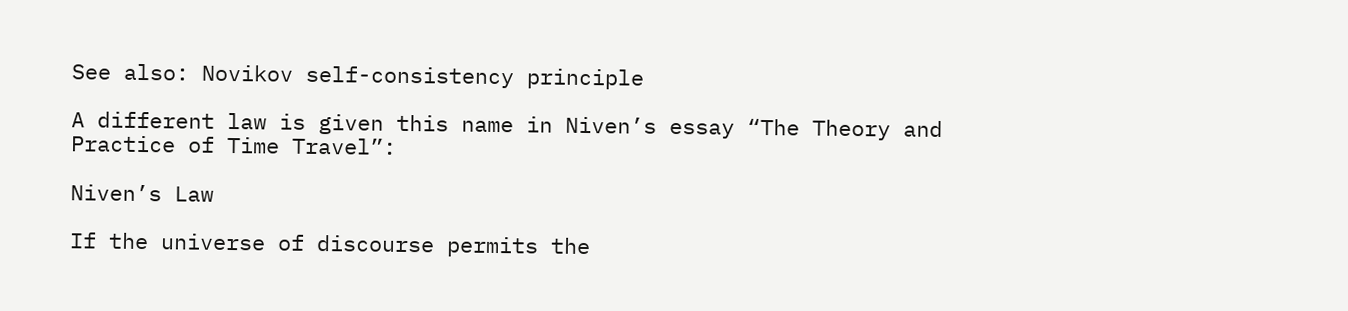See also: Novikov self-consistency principle

A different law is given this name in Niven’s essay “The Theory and Practice of Time Travel”:

Niven’s Law

If the universe of discourse permits the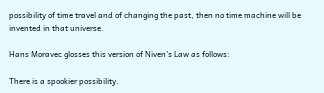possibility of time travel and of changing the past, then no time machine will be invented in that universe.

Hans Moravec glosses this version of Niven’s Law as follows:

There is a spookier possibility.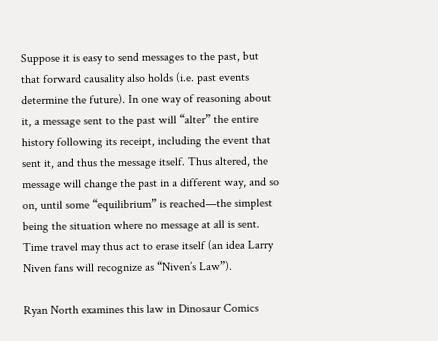Suppose it is easy to send messages to the past, but that forward causality also holds (i.e. past events determine the future). In one way of reasoning about it, a message sent to the past will “alter” the entire history following its receipt, including the event that sent it, and thus the message itself. Thus altered, the message will change the past in a different way, and so on, until some “equilibrium” is reached—the simplest being the situation where no message at all is sent. Time travel may thus act to erase itself (an idea Larry Niven fans will recognize as “Niven’s Law”).

Ryan North examines this law in Dinosaur Comics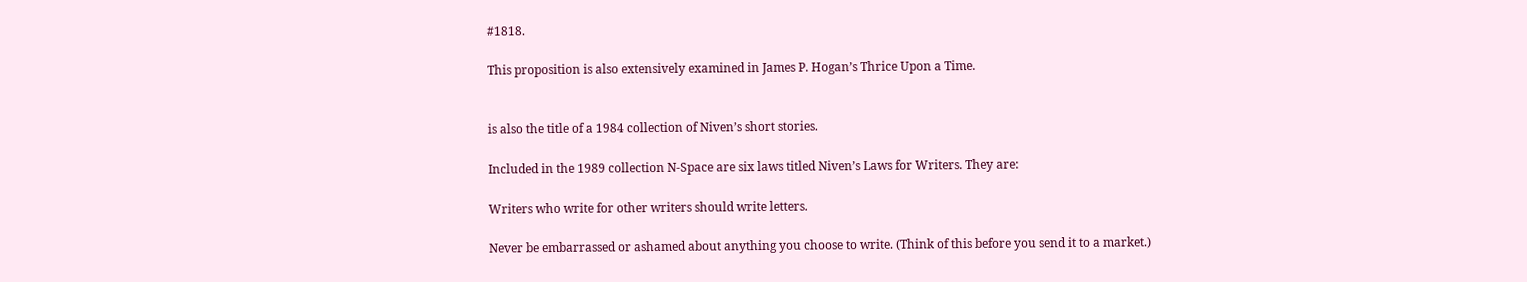#1818.

This proposition is also extensively examined in James P. Hogan’s Thrice Upon a Time.


is also the title of a 1984 collection of Niven’s short stories.

Included in the 1989 collection N-Space are six laws titled Niven’s Laws for Writers. They are:

Writers who write for other writers should write letters.

Never be embarrassed or ashamed about anything you choose to write. (Think of this before you send it to a market.)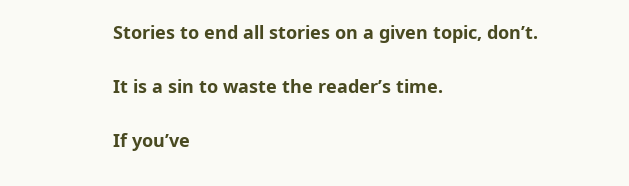Stories to end all stories on a given topic, don’t.

It is a sin to waste the reader’s time.

If you’ve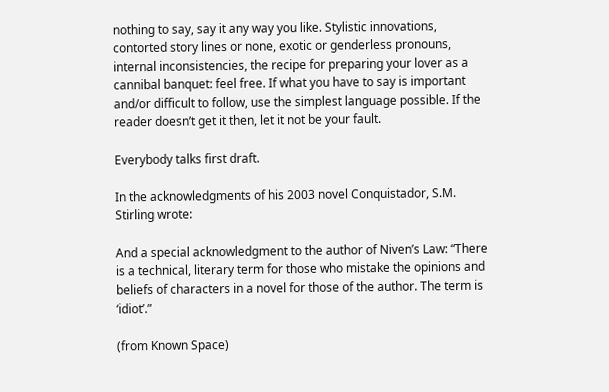nothing to say, say it any way you like. Stylistic innovations, contorted story lines or none, exotic or genderless pronouns, internal inconsistencies, the recipe for preparing your lover as a cannibal banquet: feel free. If what you have to say is important and/or difficult to follow, use the simplest language possible. If the reader doesn’t get it then, let it not be your fault.

Everybody talks first draft.

In the acknowledgments of his 2003 novel Conquistador, S.M. Stirling wrote:

And a special acknowledgment to the author of Niven’s Law: “There is a technical, literary term for those who mistake the opinions and beliefs of characters in a novel for those of the author. The term is ‘idiot’.”

(from Known Space)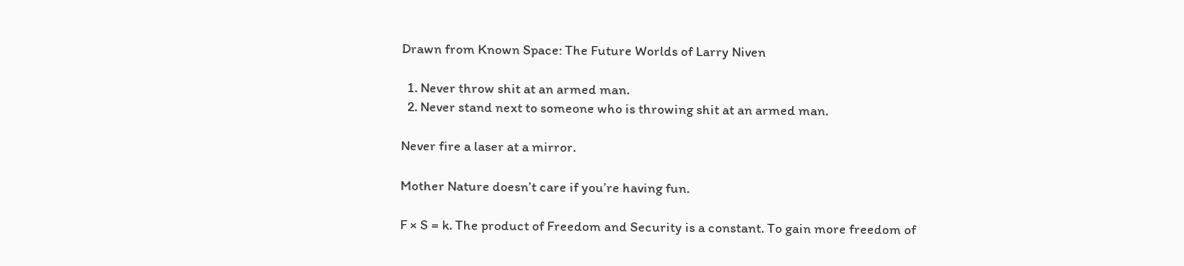Drawn from Known Space: The Future Worlds of Larry Niven

  1. Never throw shit at an armed man.
  2. Never stand next to someone who is throwing shit at an armed man.

Never fire a laser at a mirror.

Mother Nature doesn’t care if you’re having fun.

F × S = k. The product of Freedom and Security is a constant. To gain more freedom of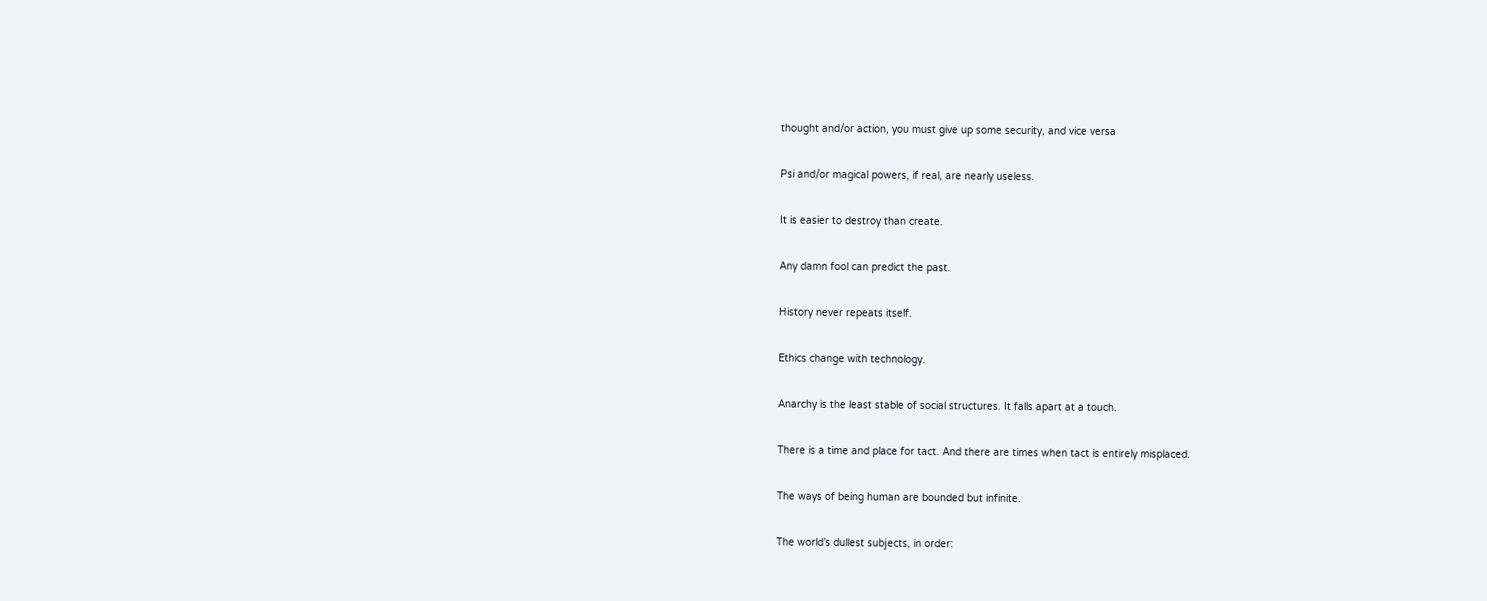thought and/or action, you must give up some security, and vice versa

Psi and/or magical powers, if real, are nearly useless.

It is easier to destroy than create.

Any damn fool can predict the past.

History never repeats itself.

Ethics change with technology.

Anarchy is the least stable of social structures. It falls apart at a touch.

There is a time and place for tact. And there are times when tact is entirely misplaced.

The ways of being human are bounded but infinite.

The world’s dullest subjects, in order: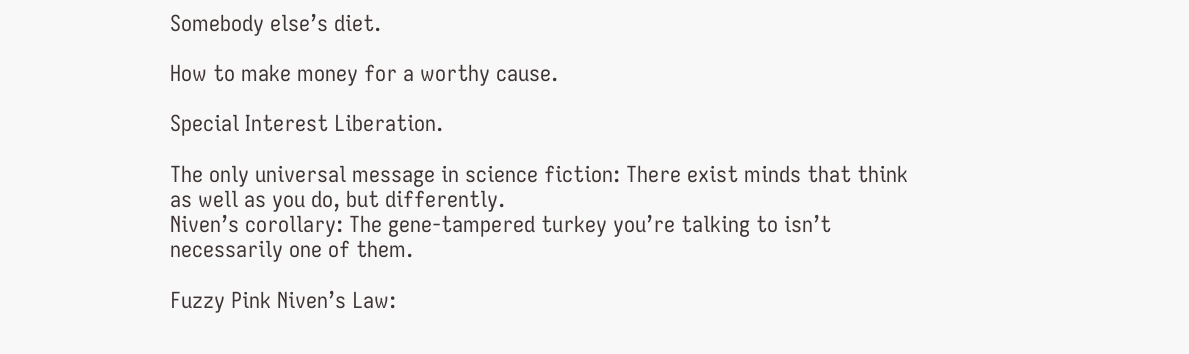Somebody else’s diet.

How to make money for a worthy cause.

Special Interest Liberation.

The only universal message in science fiction: There exist minds that think as well as you do, but differently.
Niven’s corollary: The gene-tampered turkey you’re talking to isn’t necessarily one of them.

Fuzzy Pink Niven’s Law: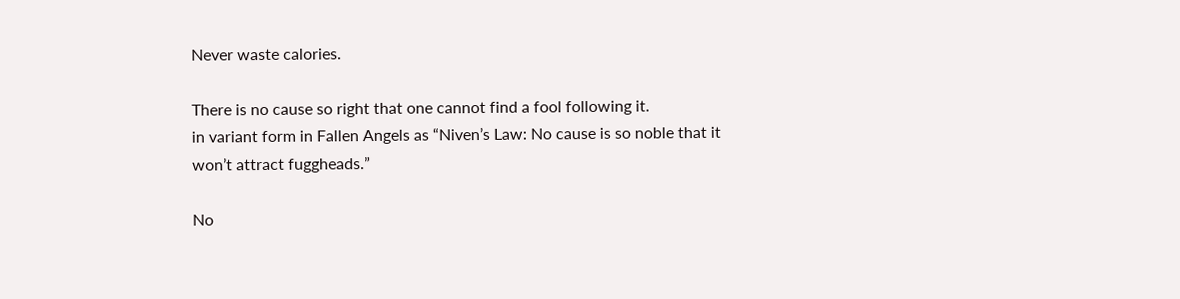Never waste calories.

There is no cause so right that one cannot find a fool following it.
in variant form in Fallen Angels as “Niven’s Law: No cause is so noble that it won’t attract fuggheads.”

No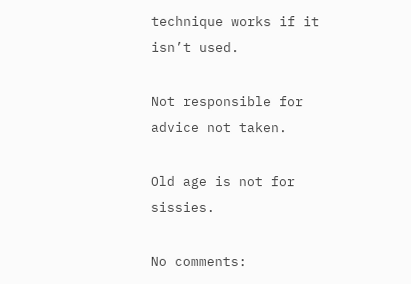technique works if it isn’t used.

Not responsible for advice not taken.

Old age is not for sissies.

No comments: